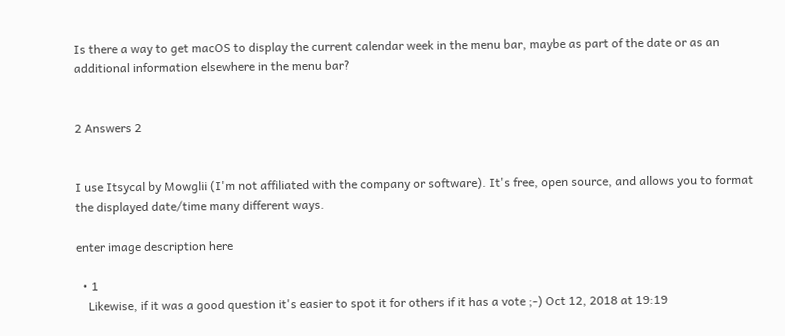Is there a way to get macOS to display the current calendar week in the menu bar, maybe as part of the date or as an additional information elsewhere in the menu bar?


2 Answers 2


I use Itsycal by Mowglii (I'm not affiliated with the company or software). It's free, open source, and allows you to format the displayed date/time many different ways.

enter image description here

  • 1
    Likewise, if it was a good question it's easier to spot it for others if it has a vote ;-) Oct 12, 2018 at 19:19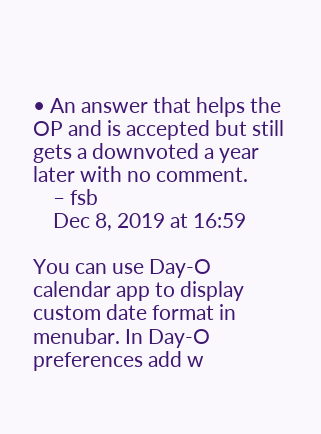• An answer that helps the OP and is accepted but still gets a downvoted a year later with no comment.
    – fsb
    Dec 8, 2019 at 16:59

You can use Day-O calendar app to display custom date format in menubar. In Day-O preferences add w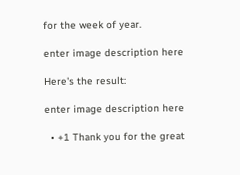for the week of year.

enter image description here

Here's the result:

enter image description here

  • +1 Thank you for the great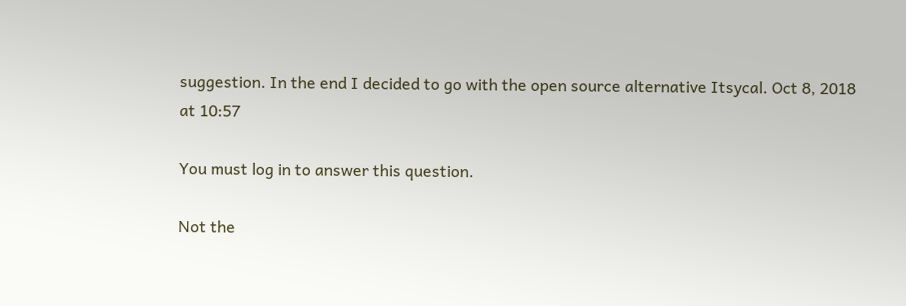suggestion. In the end I decided to go with the open source alternative Itsycal. Oct 8, 2018 at 10:57

You must log in to answer this question.

Not the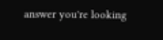answer you're looking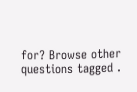for? Browse other questions tagged .